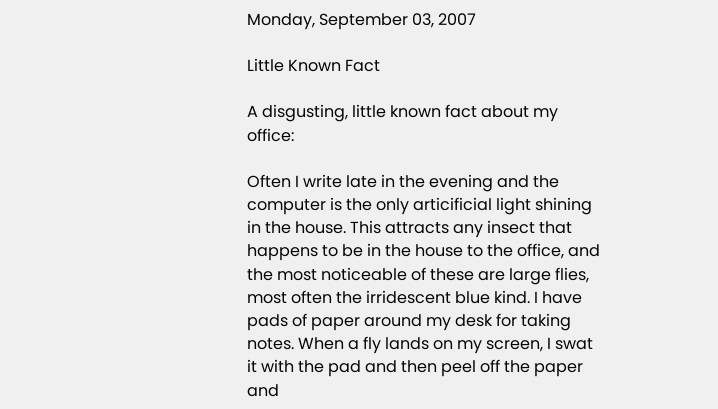Monday, September 03, 2007

Little Known Fact

A disgusting, little known fact about my office:

Often I write late in the evening and the computer is the only articificial light shining in the house. This attracts any insect that happens to be in the house to the office, and the most noticeable of these are large flies, most often the irridescent blue kind. I have pads of paper around my desk for taking notes. When a fly lands on my screen, I swat it with the pad and then peel off the paper and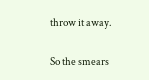throw it away.

So the smears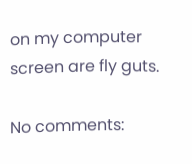on my computer screen are fly guts.

No comments: